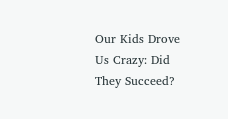Our Kids Drove Us Crazy: Did They Succeed?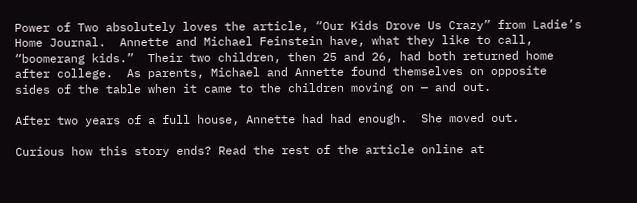Power of Two absolutely loves the article, “Our Kids Drove Us Crazy” from Ladie’s Home Journal.  Annette and Michael Feinstein have, what they like to call, “boomerang kids.”  Their two children, then 25 and 26, had both returned home after college.  As parents, Michael and Annette found themselves on opposite sides of the table when it came to the children moving on — and out.

After two years of a full house, Annette had had enough.  She moved out.

Curious how this story ends? Read the rest of the article online at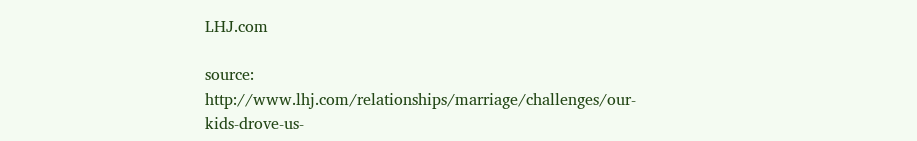LHJ.com

source: http://www.lhj.com/relationships/marriage/challenges/our-kids-drove-us-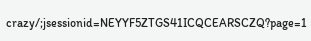crazy/;jsessionid=NEYYF5ZTGS41ICQCEARSCZQ?page=1